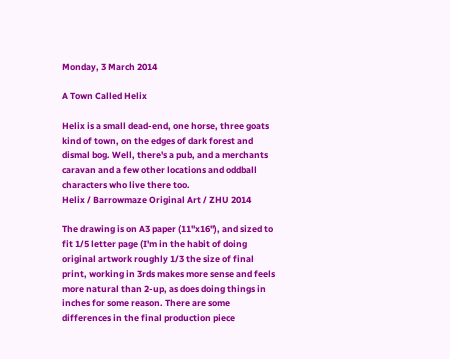Monday, 3 March 2014

A Town Called Helix

Helix is a small dead-end, one horse, three goats kind of town, on the edges of dark forest and dismal bog. Well, there's a pub, and a merchants caravan and a few other locations and oddball characters who live there too.
Helix / Barrowmaze Original Art / ZHU 2014

The drawing is on A3 paper (11"x16"), and sized to fit 1/5 letter page (I'm in the habit of doing original artwork roughly 1/3 the size of final print, working in 3rds makes more sense and feels more natural than 2-up, as does doing things in inches for some reason. There are some differences in the final production piece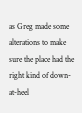as Greg made some alterations to make sure the place had the right kind of down-at-heel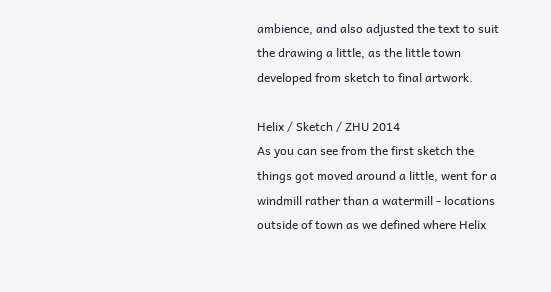ambience, and also adjusted the text to suit the drawing a little, as the little town developed from sketch to final artwork.

Helix / Sketch / ZHU 2014
As you can see from the first sketch the things got moved around a little, went for a windmill rather than a watermill - locations outside of town as we defined where Helix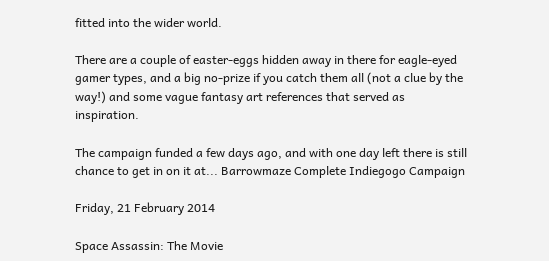fitted into the wider world.

There are a couple of easter-eggs hidden away in there for eagle-eyed gamer types, and a big no-prize if you catch them all (not a clue by the way!) and some vague fantasy art references that served as inspiration.

The campaign funded a few days ago, and with one day left there is still chance to get in on it at... Barrowmaze Complete Indiegogo Campaign

Friday, 21 February 2014

Space Assassin: The Movie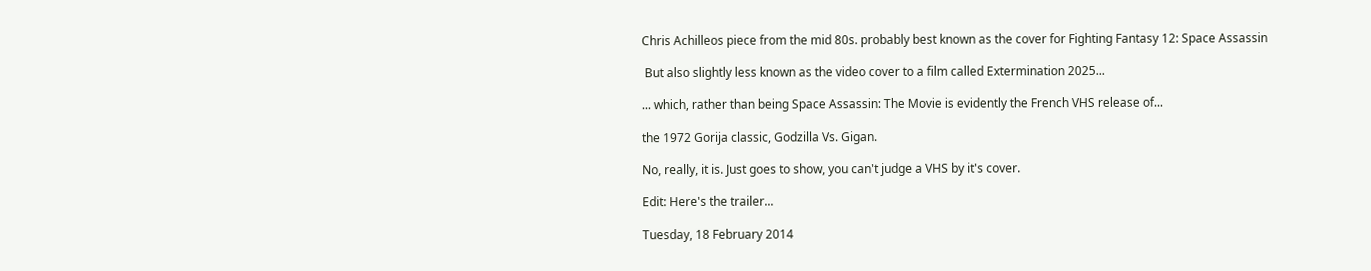Chris Achilleos piece from the mid 80s. probably best known as the cover for Fighting Fantasy 12: Space Assassin

 But also slightly less known as the video cover to a film called Extermination 2025...

... which, rather than being Space Assassin: The Movie is evidently the French VHS release of...

the 1972 Gorija classic, Godzilla Vs. Gigan.

No, really, it is. Just goes to show, you can't judge a VHS by it's cover.

Edit: Here's the trailer...

Tuesday, 18 February 2014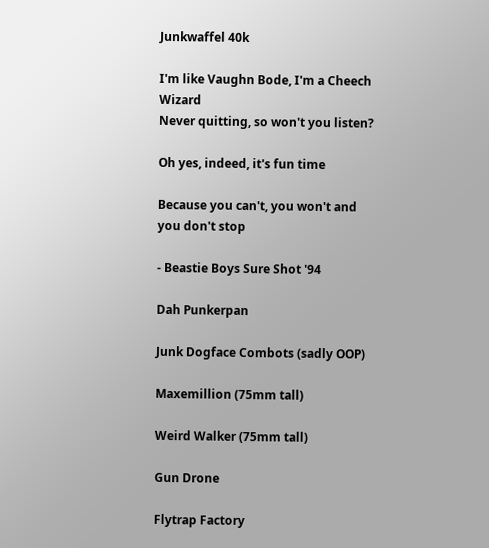Junkwaffel 40k

I'm like Vaughn Bode, I'm a Cheech Wizard
Never quitting, so won't you listen?

Oh yes, indeed, it's fun time

Because you can't, you won't and you don't stop

- Beastie Boys Sure Shot '94

Dah Punkerpan

Junk Dogface Combots (sadly OOP)

Maxemillion (75mm tall)

Weird Walker (75mm tall)

Gun Drone

Flytrap Factory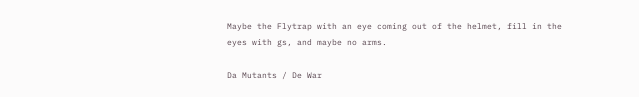Maybe the Flytrap with an eye coming out of the helmet, fill in the eyes with gs, and maybe no arms.

Da Mutants / De War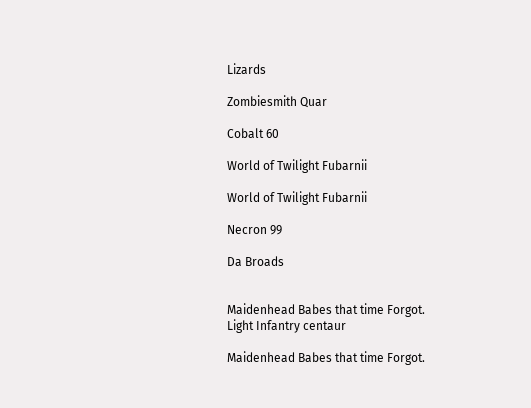Lizards

Zombiesmith Quar

Cobalt 60

World of Twilight Fubarnii

World of Twilight Fubarnii

Necron 99

Da Broads


Maidenhead Babes that time Forgot.
Light Infantry centaur

Maidenhead Babes that time Forgot.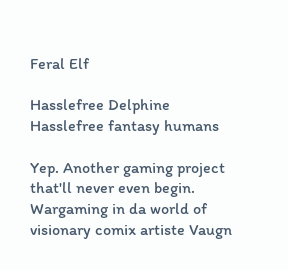Feral Elf

Hasslefree Delphine
Hasslefree fantasy humans

Yep. Another gaming project that'll never even begin.  Wargaming in da world of visionary comix artiste Vaugn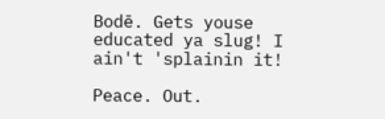Bodē. Gets youse educated ya slug! I ain't 'splainin it!

Peace. Out.